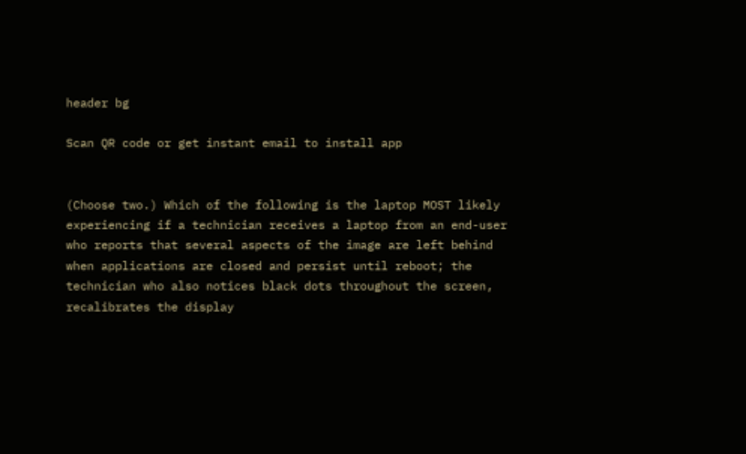header bg

Scan QR code or get instant email to install app


(Choose two.) Which of the following is the laptop MOST likely experiencing if a technician receives a laptop from an end-user who reports that several aspects of the image are left behind when applications are closed and persist until reboot; the technician who also notices black dots throughout the screen, recalibrates the display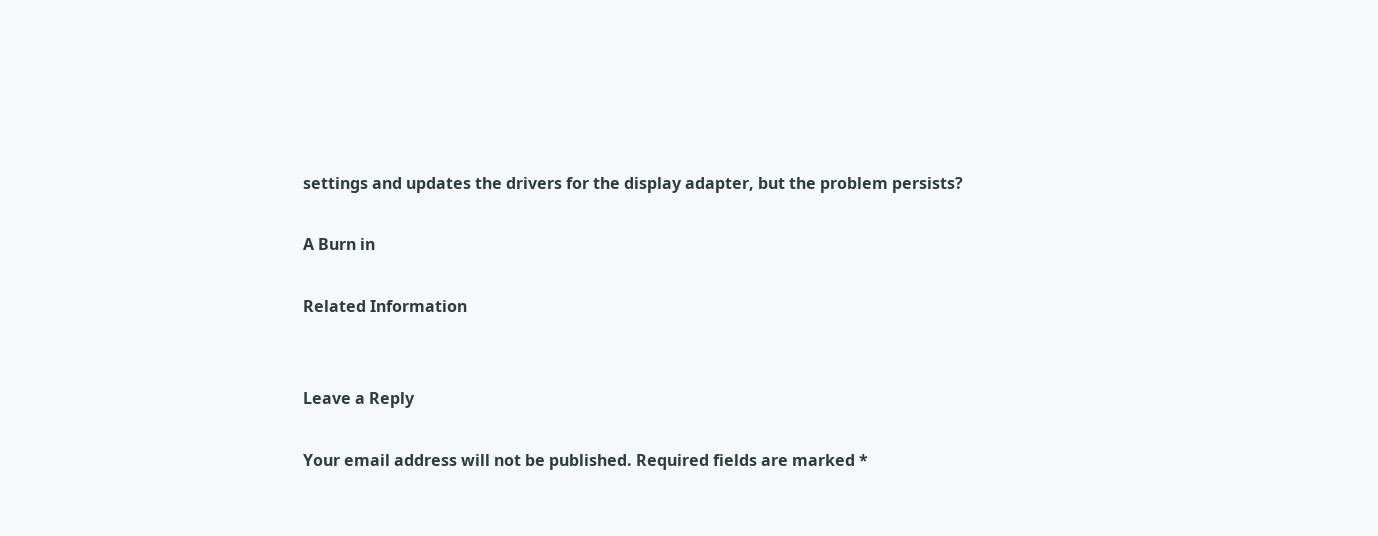settings and updates the drivers for the display adapter, but the problem persists?

A Burn in

Related Information


Leave a Reply

Your email address will not be published. Required fields are marked *